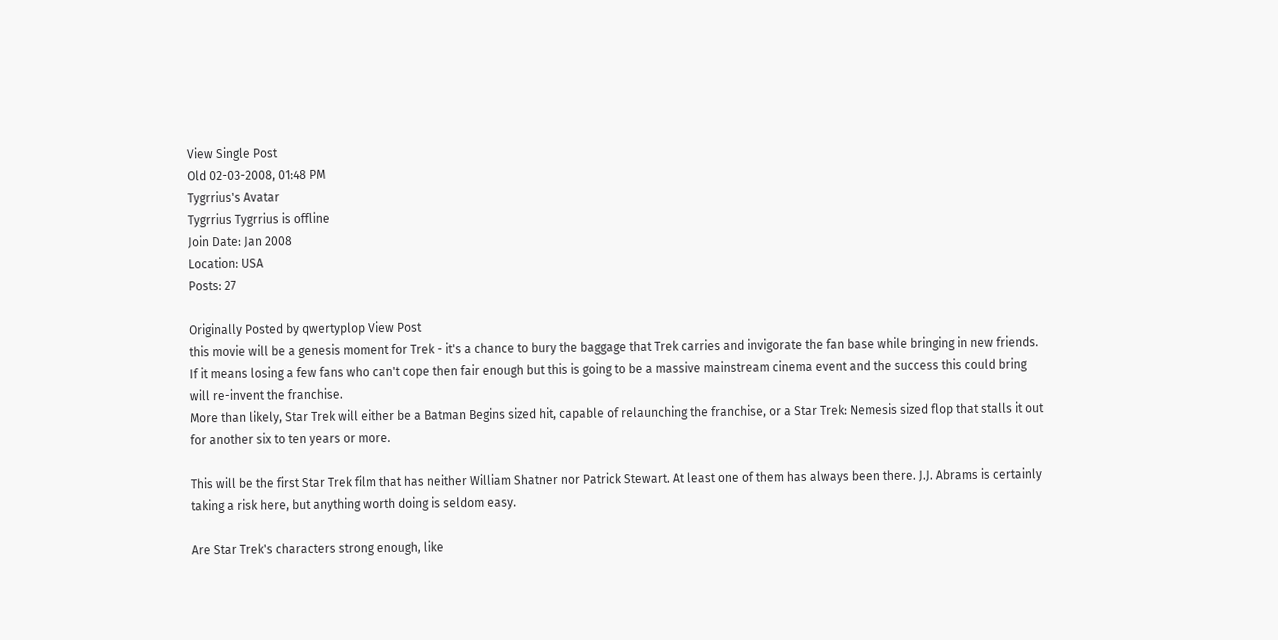View Single Post
Old 02-03-2008, 01:48 PM
Tygrrius's Avatar
Tygrrius Tygrrius is offline
Join Date: Jan 2008
Location: USA
Posts: 27

Originally Posted by qwertyplop View Post
this movie will be a genesis moment for Trek - it's a chance to bury the baggage that Trek carries and invigorate the fan base while bringing in new friends. If it means losing a few fans who can't cope then fair enough but this is going to be a massive mainstream cinema event and the success this could bring will re-invent the franchise.
More than likely, Star Trek will either be a Batman Begins sized hit, capable of relaunching the franchise, or a Star Trek: Nemesis sized flop that stalls it out for another six to ten years or more.

This will be the first Star Trek film that has neither William Shatner nor Patrick Stewart. At least one of them has always been there. J.J. Abrams is certainly taking a risk here, but anything worth doing is seldom easy.

Are Star Trek's characters strong enough, like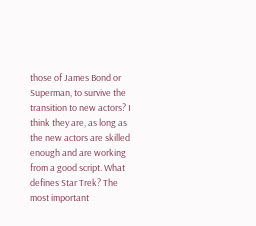those of James Bond or Superman, to survive the transition to new actors? I think they are, as long as the new actors are skilled enough and are working from a good script. What defines Star Trek? The most important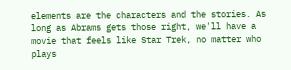elements are the characters and the stories. As long as Abrams gets those right, we'll have a movie that feels like Star Trek, no matter who plays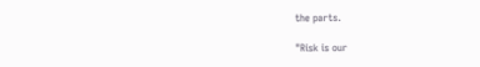the parts.

"Risk is our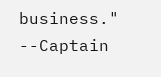business."
--Captain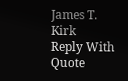James T. Kirk
Reply With Quote